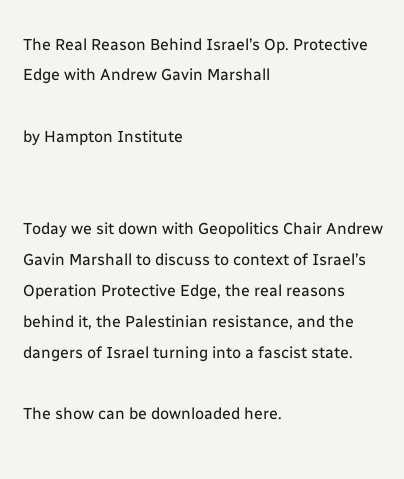The Real Reason Behind Israel’s Op. Protective Edge with Andrew Gavin Marshall

by Hampton Institute


Today we sit down with Geopolitics Chair Andrew Gavin Marshall to discuss to context of Israel’s Operation Protective Edge, the real reasons behind it, the Palestinian resistance, and the dangers of Israel turning into a fascist state.

The show can be downloaded here.